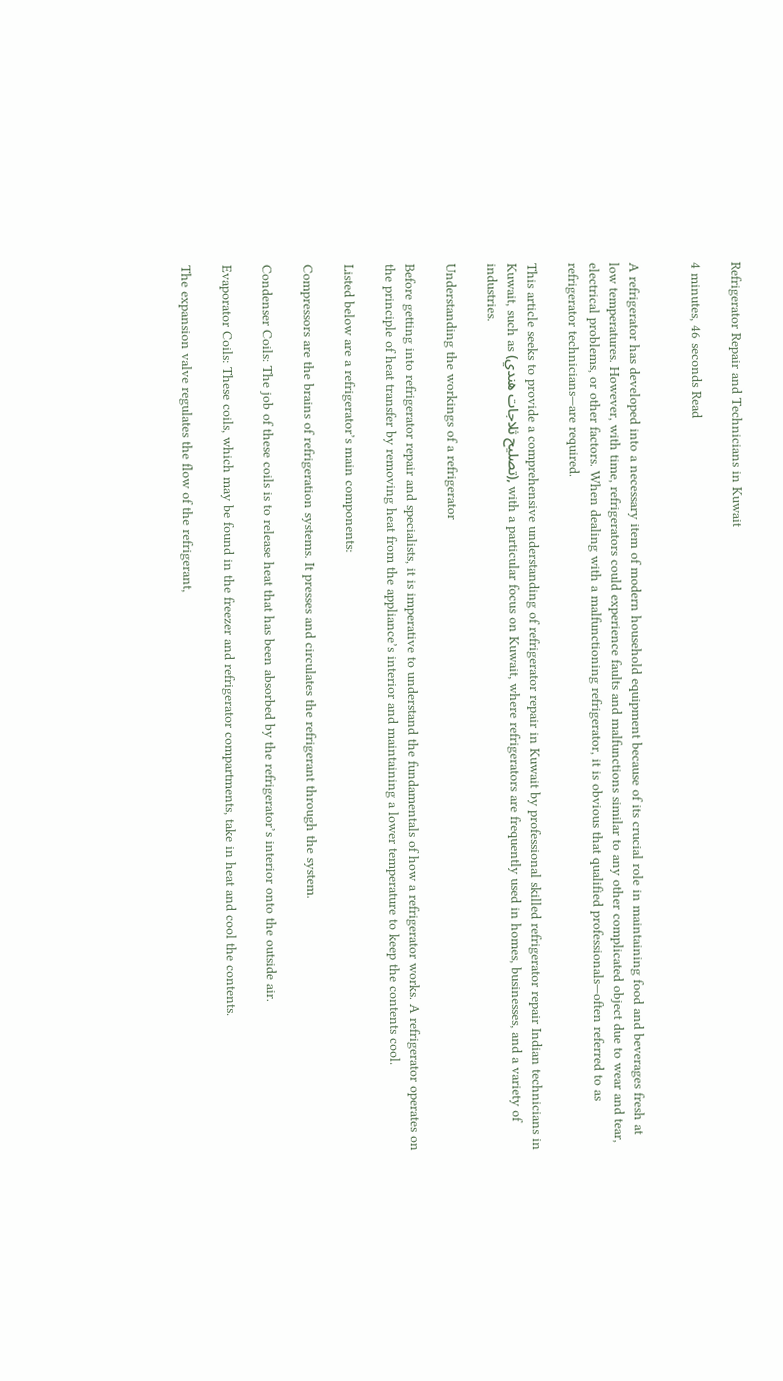Refrigerator Repair and Technicians in Kuwait

4 minutes, 46 seconds Read


A refrigerator has developed into a necessary item of modern household equipment because of its crucial role in maintaining food and beverages fresh at low temperatures. However, with time, refrigerators could experience faults and malfunctions similar to any other complicated object due to wear and tear, electrical problems, or other factors. When dealing with a malfunctioning refrigerator, it is obvious that qualified professionals—often referred to as refrigerator technicians—are required.

This article seeks to provide a comprehensive understanding of refrigerator repair in Kuwait by professional skilled refrigerator repair Indian technicians in Kuwait, such as (تصليح ثلاجات هندي), with a particular focus on Kuwait, where refrigerators are frequently used in homes, businesses, and a variety of industries.

Understanding the workings of a refrigerator

Before getting into refrigerator repair and specialists, it is imperative to understand the fundamentals of how a refrigerator works. A refrigerator operates on the principle of heat transfer by removing heat from the appliance’s interior and maintaining a lower temperature to keep the contents cool.

Listed below are a refrigerator’s main components:

Compressors are the brains of refrigeration systems. It presses and circulates the refrigerant through the system.

Condenser Coils: The job of these coils is to release heat that has been absorbed by the refrigerator’s interior onto the outside air.

Evaporator Coils: These coils, which may be found in the freezer and refrigerator compartments, take in heat and cool the contents.

The expansion valve regulates the flow of the refrigerant,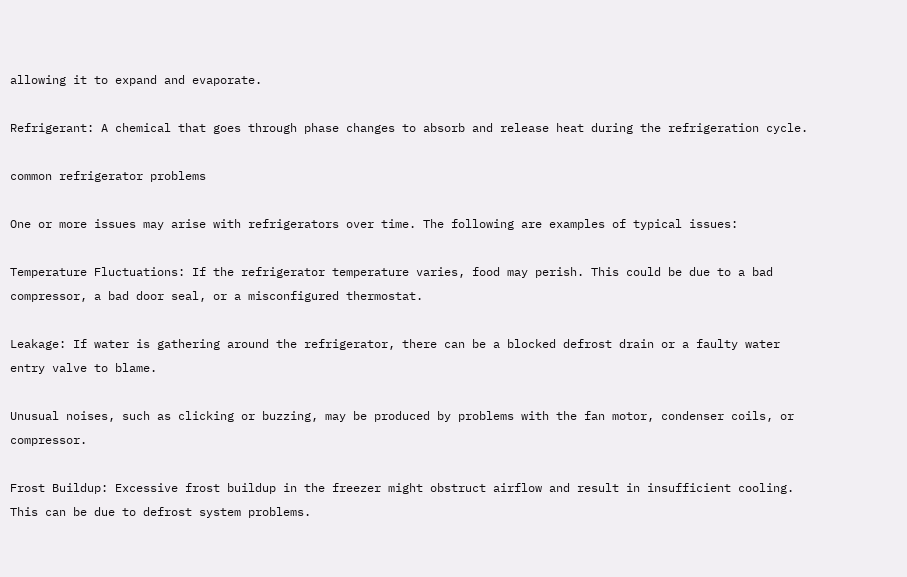allowing it to expand and evaporate.

Refrigerant: A chemical that goes through phase changes to absorb and release heat during the refrigeration cycle.

common refrigerator problems

One or more issues may arise with refrigerators over time. The following are examples of typical issues:

Temperature Fluctuations: If the refrigerator temperature varies, food may perish. This could be due to a bad compressor, a bad door seal, or a misconfigured thermostat.

Leakage: If water is gathering around the refrigerator, there can be a blocked defrost drain or a faulty water entry valve to blame.

Unusual noises, such as clicking or buzzing, may be produced by problems with the fan motor, condenser coils, or compressor.

Frost Buildup: Excessive frost buildup in the freezer might obstruct airflow and result in insufficient cooling. This can be due to defrost system problems.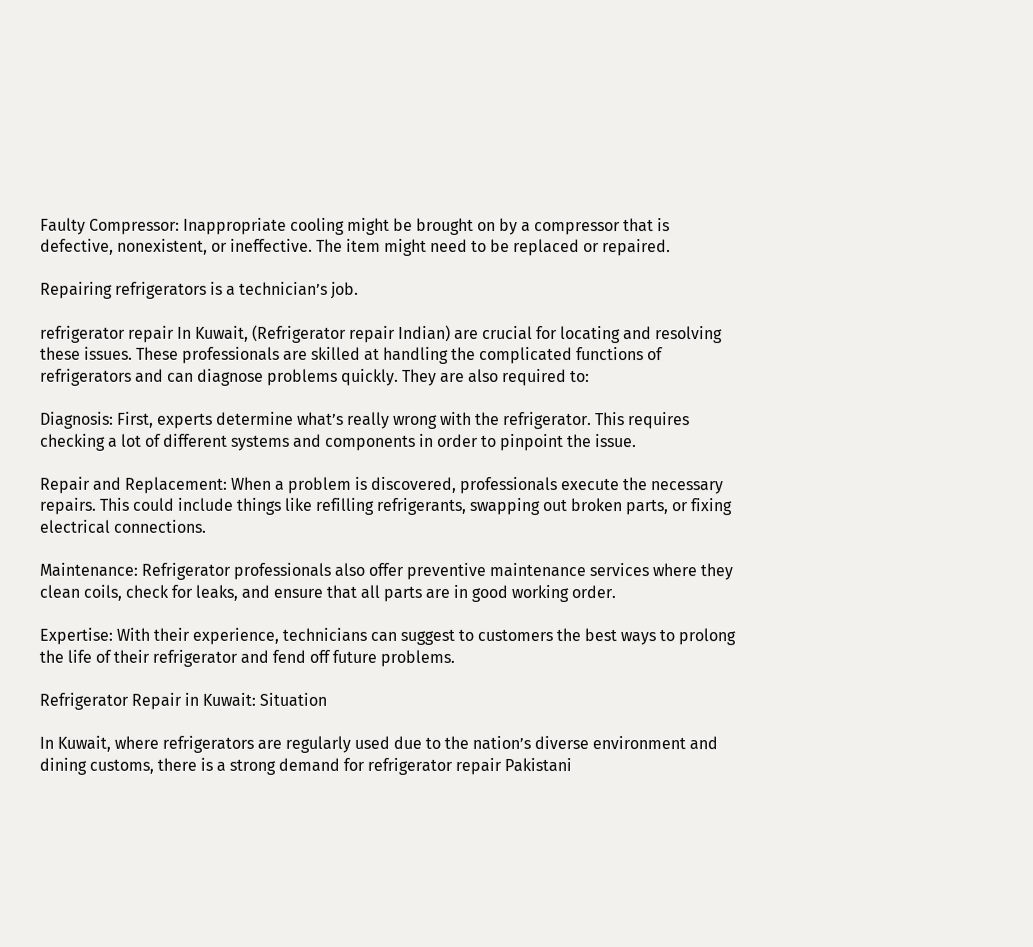Faulty Compressor: Inappropriate cooling might be brought on by a compressor that is defective, nonexistent, or ineffective. The item might need to be replaced or repaired.

Repairing refrigerators is a technician’s job.

refrigerator repair In Kuwait, (Refrigerator repair Indian) are crucial for locating and resolving these issues. These professionals are skilled at handling the complicated functions of refrigerators and can diagnose problems quickly. They are also required to:

Diagnosis: First, experts determine what’s really wrong with the refrigerator. This requires checking a lot of different systems and components in order to pinpoint the issue.

Repair and Replacement: When a problem is discovered, professionals execute the necessary repairs. This could include things like refilling refrigerants, swapping out broken parts, or fixing electrical connections.

Maintenance: Refrigerator professionals also offer preventive maintenance services where they clean coils, check for leaks, and ensure that all parts are in good working order.

Expertise: With their experience, technicians can suggest to customers the best ways to prolong the life of their refrigerator and fend off future problems.

Refrigerator Repair in Kuwait: Situation

In Kuwait, where refrigerators are regularly used due to the nation’s diverse environment and dining customs, there is a strong demand for refrigerator repair Pakistani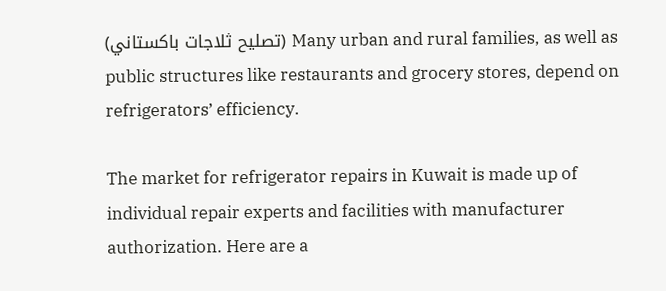(تصليح ثلاجات باكستاني) Many urban and rural families, as well as public structures like restaurants and grocery stores, depend on refrigerators’ efficiency.

The market for refrigerator repairs in Kuwait is made up of individual repair experts and facilities with manufacturer authorization. Here are a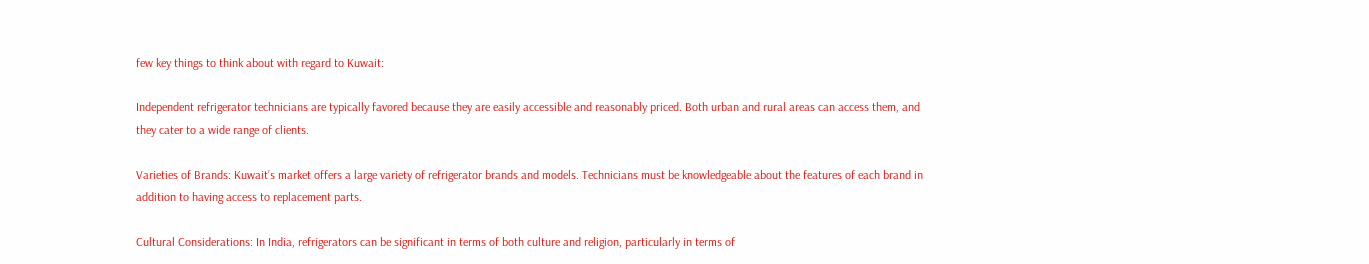few key things to think about with regard to Kuwait:

Independent refrigerator technicians are typically favored because they are easily accessible and reasonably priced. Both urban and rural areas can access them, and they cater to a wide range of clients.

Varieties of Brands: Kuwait’s market offers a large variety of refrigerator brands and models. Technicians must be knowledgeable about the features of each brand in addition to having access to replacement parts.

Cultural Considerations: In India, refrigerators can be significant in terms of both culture and religion, particularly in terms of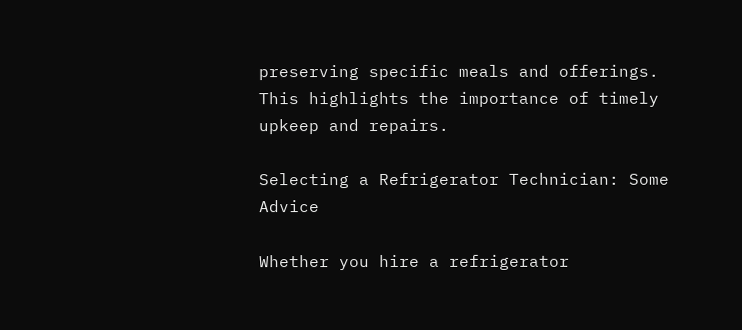preserving specific meals and offerings. This highlights the importance of timely upkeep and repairs.

Selecting a Refrigerator Technician: Some Advice

Whether you hire a refrigerator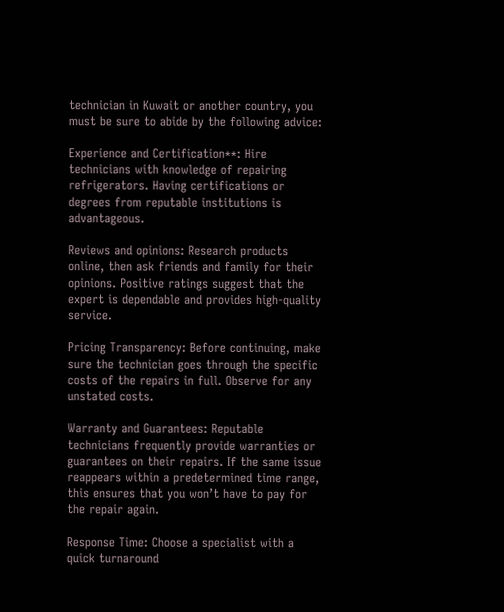technician in Kuwait or another country, you must be sure to abide by the following advice:

Experience and Certification**: Hire technicians with knowledge of repairing refrigerators. Having certifications or degrees from reputable institutions is advantageous.

Reviews and opinions: Research products online, then ask friends and family for their opinions. Positive ratings suggest that the expert is dependable and provides high-quality service.

Pricing Transparency: Before continuing, make sure the technician goes through the specific costs of the repairs in full. Observe for any unstated costs.

Warranty and Guarantees: Reputable technicians frequently provide warranties or guarantees on their repairs. If the same issue reappears within a predetermined time range, this ensures that you won’t have to pay for the repair again.

Response Time: Choose a specialist with a quick turnaround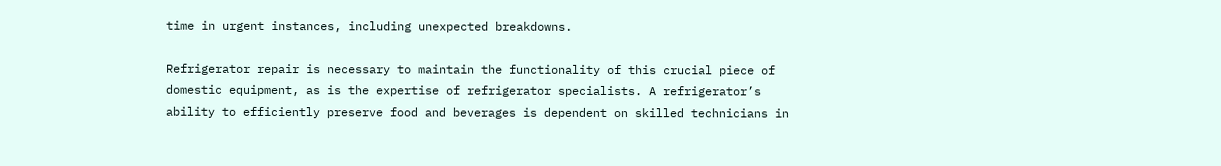time in urgent instances, including unexpected breakdowns.

Refrigerator repair is necessary to maintain the functionality of this crucial piece of domestic equipment, as is the expertise of refrigerator specialists. A refrigerator’s ability to efficiently preserve food and beverages is dependent on skilled technicians in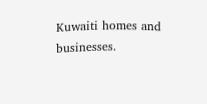Kuwaiti homes and businesses.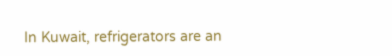In Kuwait, refrigerators are an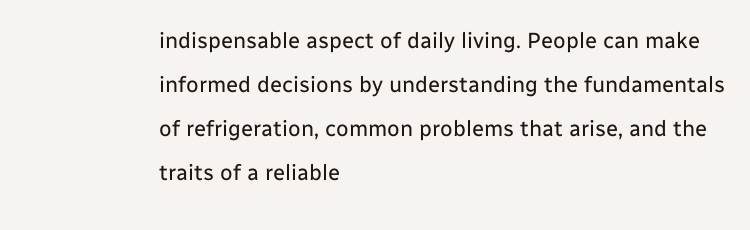indispensable aspect of daily living. People can make informed decisions by understanding the fundamentals of refrigeration, common problems that arise, and the traits of a reliable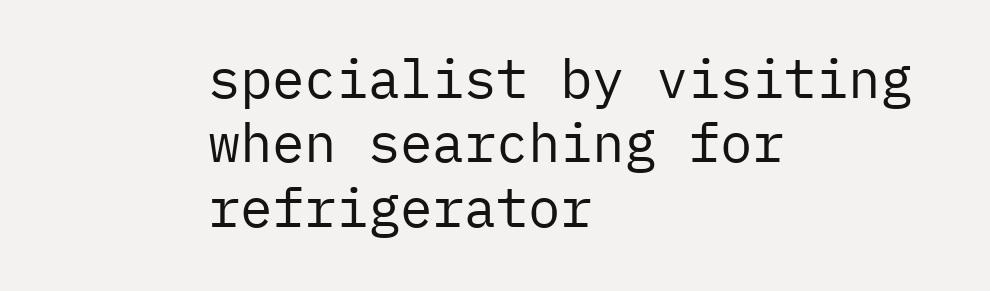specialist by visiting when searching for refrigerator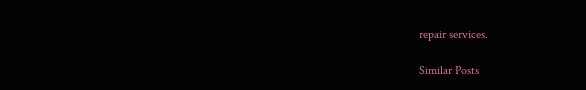repair services.

Similar Posts